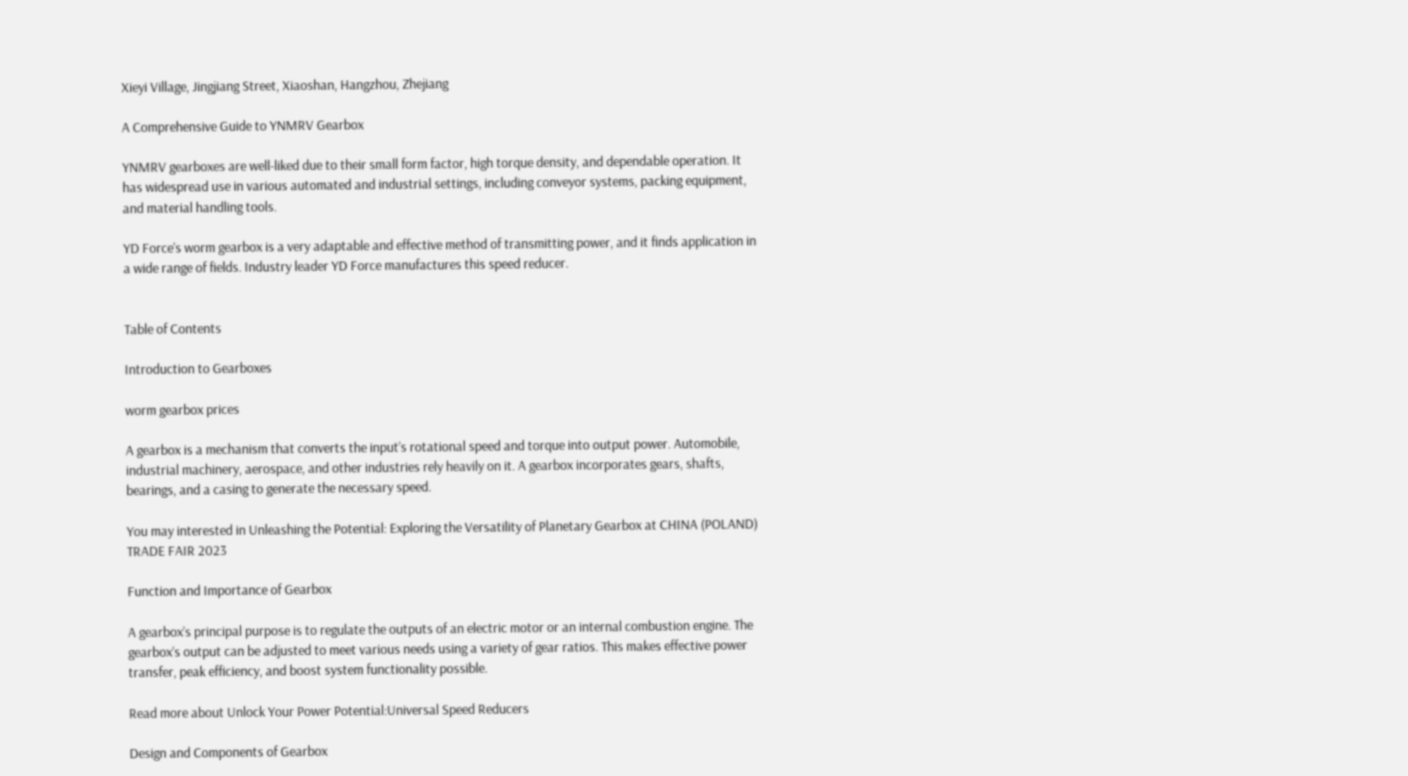Xieyi Village, Jingjiang Street, Xiaoshan, Hangzhou, Zhejiang

A Comprehensive Guide to YNMRV Gearbox

YNMRV gearboxes are well-liked due to their small form factor, high torque density, and dependable operation. It has widespread use in various automated and industrial settings, including conveyor systems, packing equipment, and material handling tools.

YD Force’s worm gearbox is a very adaptable and effective method of transmitting power, and it finds application in a wide range of fields. Industry leader YD Force manufactures this speed reducer.


Table of Contents

Introduction to Gearboxes

worm gearbox prices

A gearbox is a mechanism that converts the input’s rotational speed and torque into output power. Automobile, industrial machinery, aerospace, and other industries rely heavily on it. A gearbox incorporates gears, shafts, bearings, and a casing to generate the necessary speed.

You may interested in Unleashing the Potential: Exploring the Versatility of Planetary Gearbox at CHINA (POLAND) TRADE FAIR 2023

Function and Importance of Gearbox

A gearbox’s principal purpose is to regulate the outputs of an electric motor or an internal combustion engine. The gearbox’s output can be adjusted to meet various needs using a variety of gear ratios. This makes effective power transfer, peak efficiency, and boost system functionality possible.

Read more about Unlock Your Power Potential:Universal Speed Reducers

Design and Components of Gearbox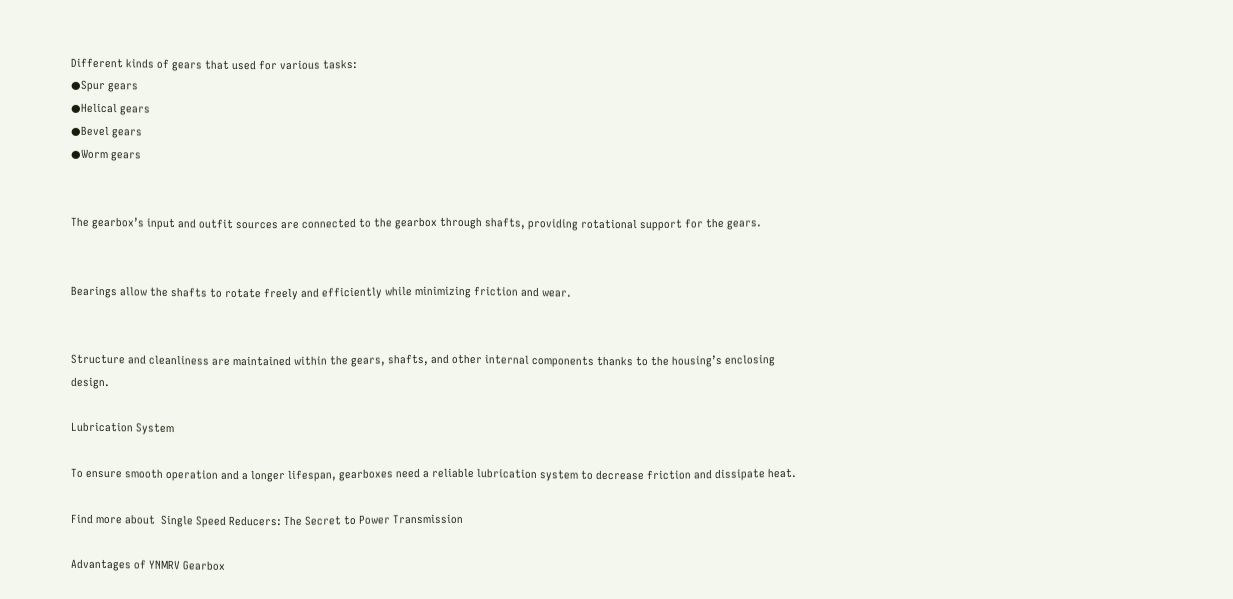Different kinds of gears that used for various tasks:
●Spur gears
●Helical gears
●Bevel gears
●Worm gears


The gearbox’s input and outfit sources are connected to the gearbox through shafts, providing rotational support for the gears.


Bearings allow the shafts to rotate freely and efficiently while minimizing friction and wear.


Structure and cleanliness are maintained within the gears, shafts, and other internal components thanks to the housing’s enclosing design.

Lubrication System

To ensure smooth operation and a longer lifespan, gearboxes need a reliable lubrication system to decrease friction and dissipate heat.

Find more about  Single Speed Reducers: The Secret to Power Transmission

Advantages of YNMRV Gearbox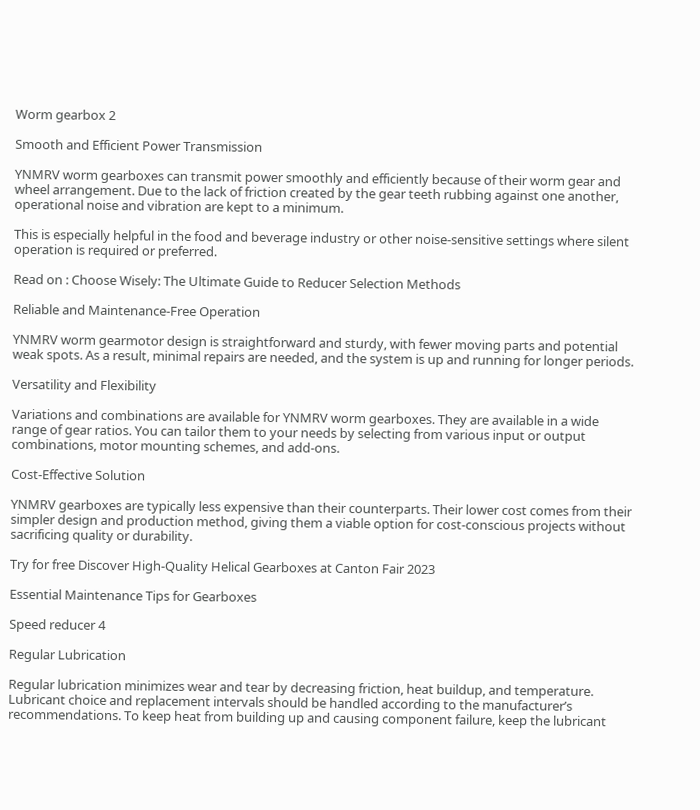Worm gearbox 2

Smooth and Efficient Power Transmission

YNMRV worm gearboxes can transmit power smoothly and efficiently because of their worm gear and wheel arrangement. Due to the lack of friction created by the gear teeth rubbing against one another, operational noise and vibration are kept to a minimum.

This is especially helpful in the food and beverage industry or other noise-sensitive settings where silent operation is required or preferred.

Read on : Choose Wisely: The Ultimate Guide to Reducer Selection Methods

Reliable and Maintenance-Free Operation

YNMRV worm gearmotor design is straightforward and sturdy, with fewer moving parts and potential weak spots. As a result, minimal repairs are needed, and the system is up and running for longer periods.

Versatility and Flexibility

Variations and combinations are available for YNMRV worm gearboxes. They are available in a wide range of gear ratios. You can tailor them to your needs by selecting from various input or output combinations, motor mounting schemes, and add-ons.

Cost-Effective Solution

YNMRV gearboxes are typically less expensive than their counterparts. Their lower cost comes from their simpler design and production method, giving them a viable option for cost-conscious projects without sacrificing quality or durability.

Try for free Discover High-Quality Helical Gearboxes at Canton Fair 2023

Essential Maintenance Tips for Gearboxes

Speed reducer 4

Regular Lubrication

Regular lubrication minimizes wear and tear by decreasing friction, heat buildup, and temperature. Lubricant choice and replacement intervals should be handled according to the manufacturer’s recommendations. To keep heat from building up and causing component failure, keep the lubricant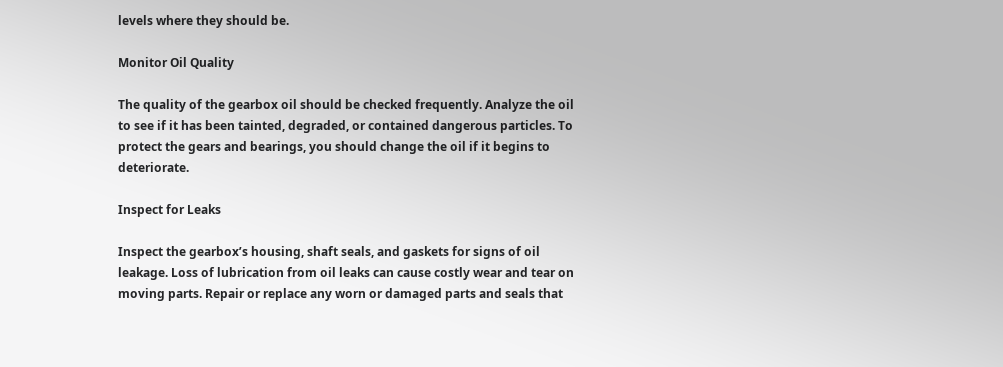levels where they should be.

Monitor Oil Quality

The quality of the gearbox oil should be checked frequently. Analyze the oil to see if it has been tainted, degraded, or contained dangerous particles. To protect the gears and bearings, you should change the oil if it begins to deteriorate.

Inspect for Leaks

Inspect the gearbox’s housing, shaft seals, and gaskets for signs of oil leakage. Loss of lubrication from oil leaks can cause costly wear and tear on moving parts. Repair or replace any worn or damaged parts and seals that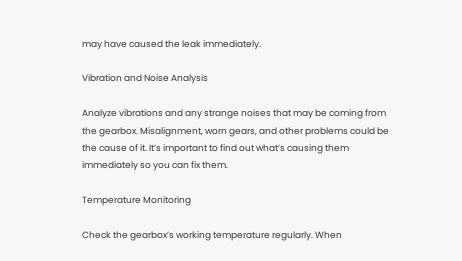may have caused the leak immediately.

Vibration and Noise Analysis

Analyze vibrations and any strange noises that may be coming from the gearbox. Misalignment, worn gears, and other problems could be the cause of it. It’s important to find out what’s causing them immediately so you can fix them.

Temperature Monitoring

Check the gearbox’s working temperature regularly. When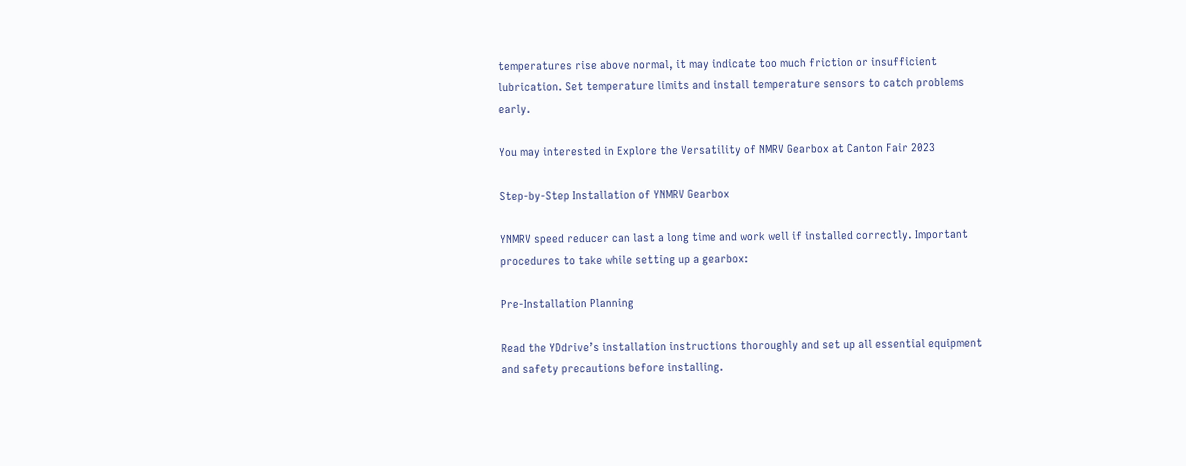temperatures rise above normal, it may indicate too much friction or insufficient lubrication. Set temperature limits and install temperature sensors to catch problems early.

You may interested in Explore the Versatility of NMRV Gearbox at Canton Fair 2023

Step-by-Step Installation of YNMRV Gearbox

YNMRV speed reducer can last a long time and work well if installed correctly. Important procedures to take while setting up a gearbox:

Pre-Installation Planning

Read the YDdrive’s installation instructions thoroughly and set up all essential equipment and safety precautions before installing.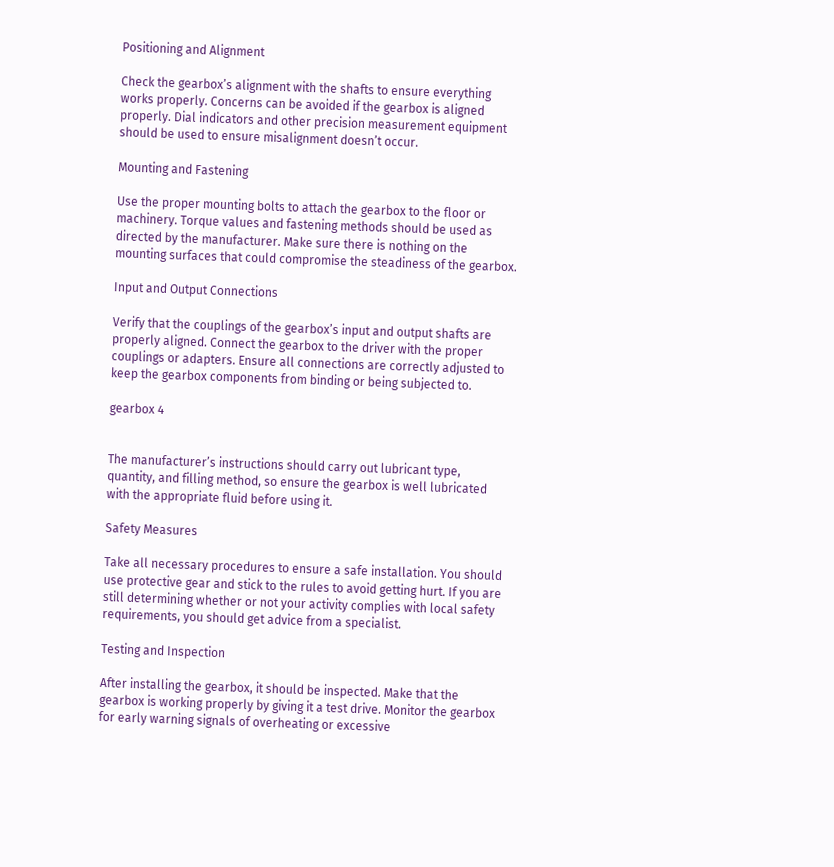Positioning and Alignment

Check the gearbox’s alignment with the shafts to ensure everything works properly. Concerns can be avoided if the gearbox is aligned properly. Dial indicators and other precision measurement equipment should be used to ensure misalignment doesn’t occur.

Mounting and Fastening

Use the proper mounting bolts to attach the gearbox to the floor or machinery. Torque values and fastening methods should be used as directed by the manufacturer. Make sure there is nothing on the mounting surfaces that could compromise the steadiness of the gearbox.

Input and Output Connections

Verify that the couplings of the gearbox’s input and output shafts are properly aligned. Connect the gearbox to the driver with the proper couplings or adapters. Ensure all connections are correctly adjusted to keep the gearbox components from binding or being subjected to.

gearbox 4


The manufacturer’s instructions should carry out lubricant type, quantity, and filling method, so ensure the gearbox is well lubricated with the appropriate fluid before using it.

Safety Measures

Take all necessary procedures to ensure a safe installation. You should use protective gear and stick to the rules to avoid getting hurt. If you are still determining whether or not your activity complies with local safety requirements, you should get advice from a specialist.

Testing and Inspection

After installing the gearbox, it should be inspected. Make that the gearbox is working properly by giving it a test drive. Monitor the gearbox for early warning signals of overheating or excessive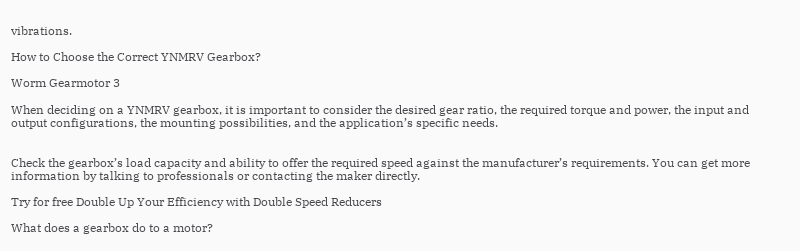vibrations.

How to Choose the Correct YNMRV Gearbox?

Worm Gearmotor 3

When deciding on a YNMRV gearbox, it is important to consider the desired gear ratio, the required torque and power, the input and output configurations, the mounting possibilities, and the application’s specific needs.


Check the gearbox’s load capacity and ability to offer the required speed against the manufacturer’s requirements. You can get more information by talking to professionals or contacting the maker directly.

Try for free Double Up Your Efficiency with Double Speed Reducers

What does a gearbox do to a motor?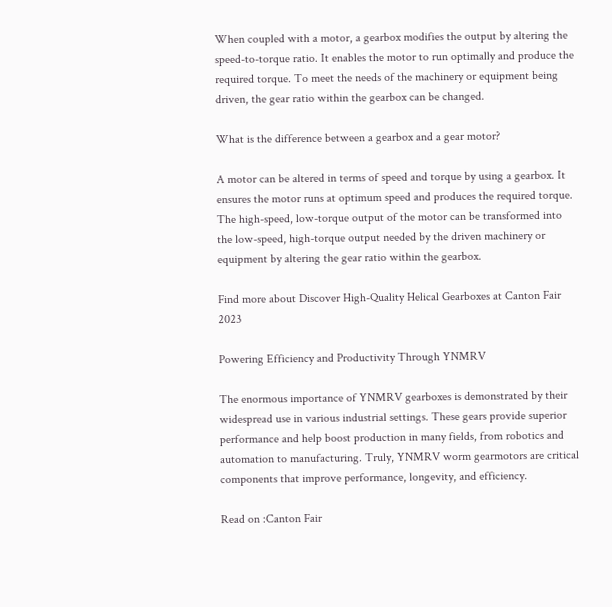When coupled with a motor, a gearbox modifies the output by altering the speed-to-torque ratio. It enables the motor to run optimally and produce the required torque. To meet the needs of the machinery or equipment being driven, the gear ratio within the gearbox can be changed.

What is the difference between a gearbox and a gear motor?

A motor can be altered in terms of speed and torque by using a gearbox. It ensures the motor runs at optimum speed and produces the required torque. The high-speed, low-torque output of the motor can be transformed into the low-speed, high-torque output needed by the driven machinery or equipment by altering the gear ratio within the gearbox.

Find more about Discover High-Quality Helical Gearboxes at Canton Fair 2023

Powering Efficiency and Productivity Through YNMRV

The enormous importance of YNMRV gearboxes is demonstrated by their widespread use in various industrial settings. These gears provide superior performance and help boost production in many fields, from robotics and automation to manufacturing. Truly, YNMRV worm gearmotors are critical components that improve performance, longevity, and efficiency.

Read on :Canton Fair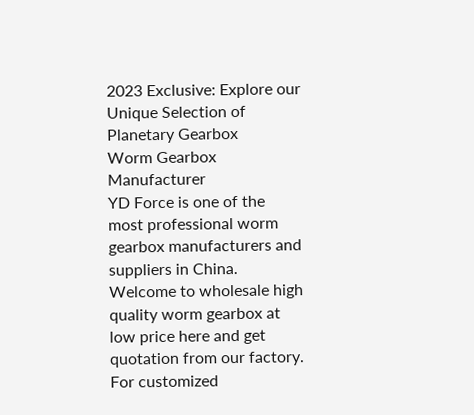2023 Exclusive: Explore our Unique Selection of Planetary Gearbox
Worm Gearbox Manufacturer
YD Force is one of the most professional worm gearbox manufacturers and suppliers in China. Welcome to wholesale high quality worm gearbox at low price here and get quotation from our factory. For customized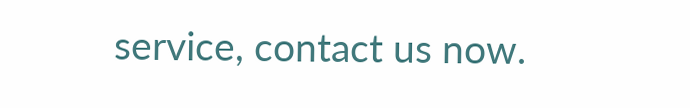service, contact us now.